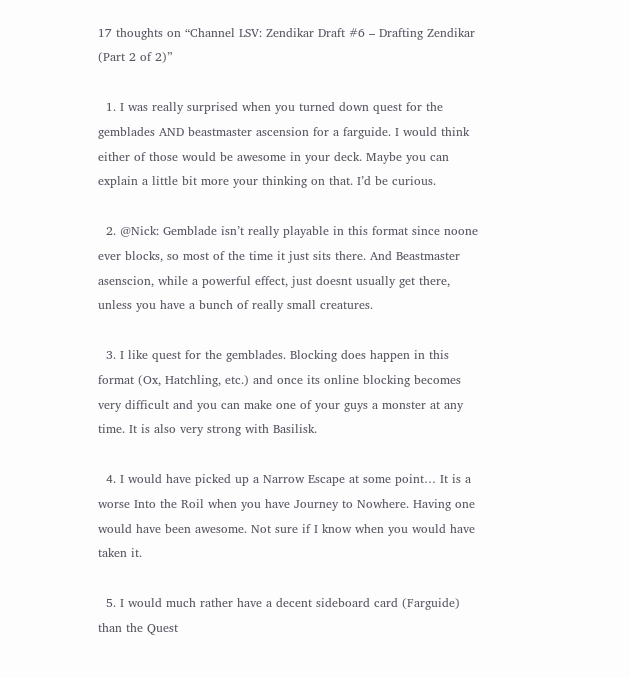17 thoughts on “Channel LSV: Zendikar Draft #6 – Drafting Zendikar (Part 2 of 2)”

  1. I was really surprised when you turned down quest for the gemblades AND beastmaster ascension for a farguide. I would think either of those would be awesome in your deck. Maybe you can explain a little bit more your thinking on that. I’d be curious.

  2. @Nick: Gemblade isn’t really playable in this format since noone ever blocks, so most of the time it just sits there. And Beastmaster asenscion, while a powerful effect, just doesnt usually get there, unless you have a bunch of really small creatures.

  3. I like quest for the gemblades. Blocking does happen in this format (Ox, Hatchling, etc.) and once its online blocking becomes very difficult and you can make one of your guys a monster at any time. It is also very strong with Basilisk.

  4. I would have picked up a Narrow Escape at some point… It is a worse Into the Roil when you have Journey to Nowhere. Having one would have been awesome. Not sure if I know when you would have taken it.

  5. I would much rather have a decent sideboard card (Farguide) than the Quest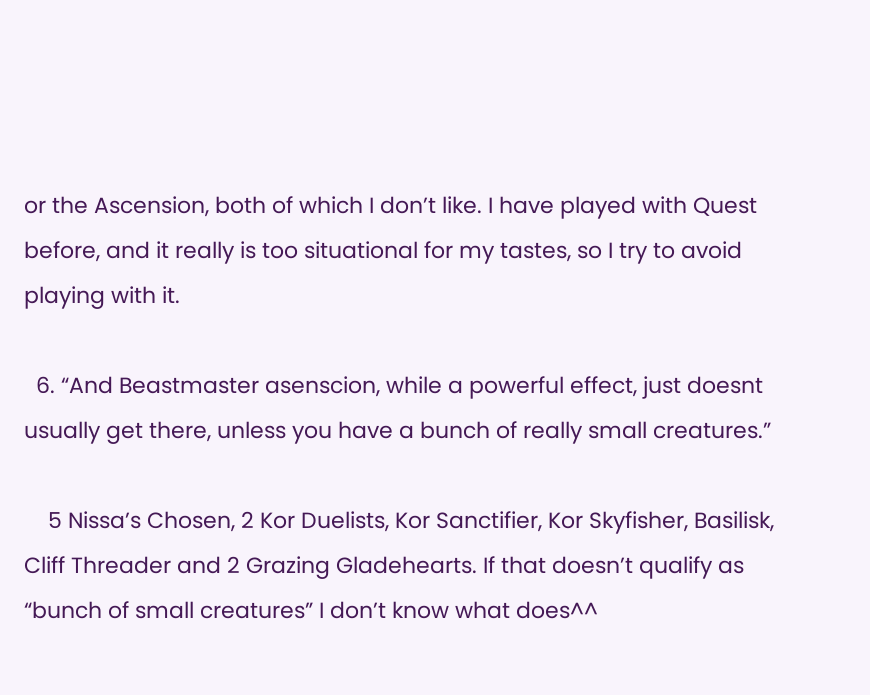or the Ascension, both of which I don’t like. I have played with Quest before, and it really is too situational for my tastes, so I try to avoid playing with it.

  6. “And Beastmaster asenscion, while a powerful effect, just doesnt usually get there, unless you have a bunch of really small creatures.”

    5 Nissa’s Chosen, 2 Kor Duelists, Kor Sanctifier, Kor Skyfisher, Basilisk, Cliff Threader and 2 Grazing Gladehearts. If that doesn’t qualify as “bunch of small creatures” I don’t know what does^^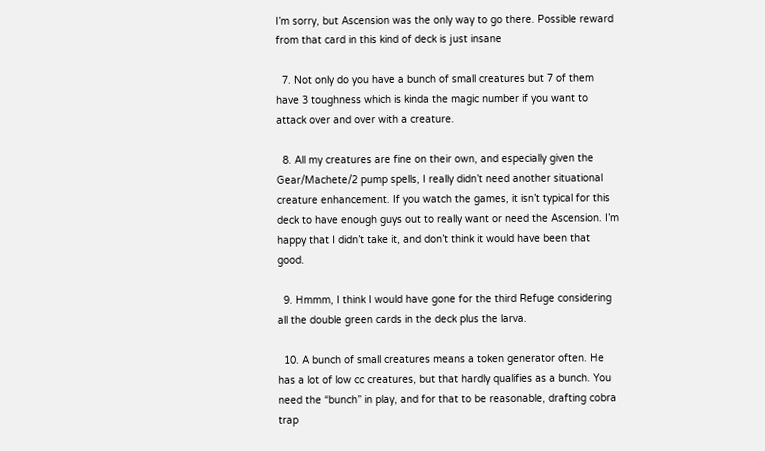I’m sorry, but Ascension was the only way to go there. Possible reward from that card in this kind of deck is just insane

  7. Not only do you have a bunch of small creatures but 7 of them have 3 toughness which is kinda the magic number if you want to attack over and over with a creature.

  8. All my creatures are fine on their own, and especially given the Gear/Machete/2 pump spells, I really didn’t need another situational creature enhancement. If you watch the games, it isn’t typical for this deck to have enough guys out to really want or need the Ascension. I’m happy that I didn’t take it, and don’t think it would have been that good.

  9. Hmmm, I think I would have gone for the third Refuge considering all the double green cards in the deck plus the larva.

  10. A bunch of small creatures means a token generator often. He has a lot of low cc creatures, but that hardly qualifies as a bunch. You need the “bunch” in play, and for that to be reasonable, drafting cobra trap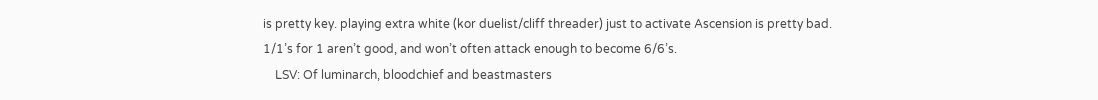is pretty key. playing extra white (kor duelist/cliff threader) just to activate Ascension is pretty bad. 1/1’s for 1 aren’t good, and won’t often attack enough to become 6/6’s.
    LSV: Of luminarch, bloodchief and beastmasters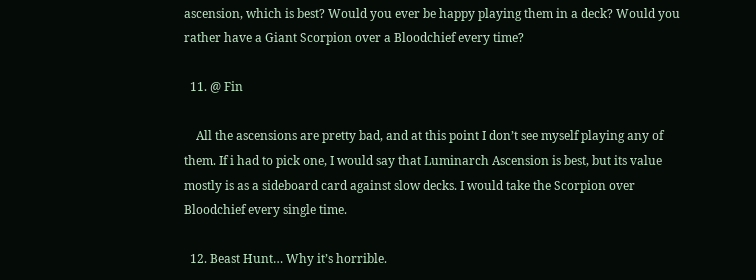ascension, which is best? Would you ever be happy playing them in a deck? Would you rather have a Giant Scorpion over a Bloodchief every time?

  11. @ Fin

    All the ascensions are pretty bad, and at this point I don’t see myself playing any of them. If i had to pick one, I would say that Luminarch Ascension is best, but its value mostly is as a sideboard card against slow decks. I would take the Scorpion over Bloodchief every single time.

  12. Beast Hunt… Why it’s horrible.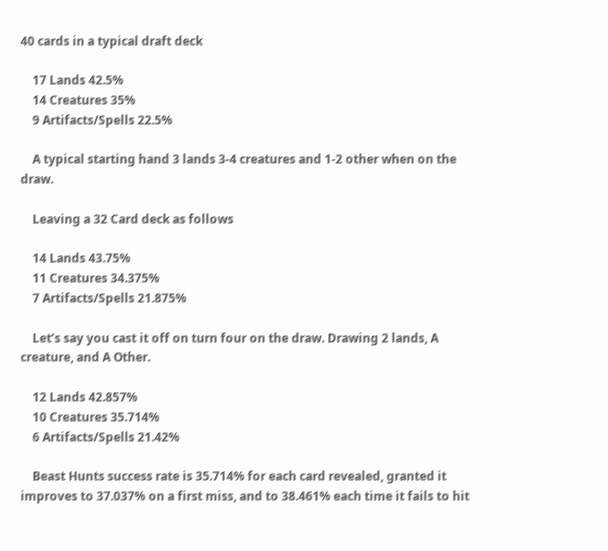40 cards in a typical draft deck

    17 Lands 42.5%
    14 Creatures 35%
    9 Artifacts/Spells 22.5%

    A typical starting hand 3 lands 3-4 creatures and 1-2 other when on the draw.

    Leaving a 32 Card deck as follows

    14 Lands 43.75%
    11 Creatures 34.375%
    7 Artifacts/Spells 21.875%

    Let’s say you cast it off on turn four on the draw. Drawing 2 lands, A creature, and A Other.

    12 Lands 42.857%
    10 Creatures 35.714%
    6 Artifacts/Spells 21.42%

    Beast Hunts success rate is 35.714% for each card revealed, granted it improves to 37.037% on a first miss, and to 38.461% each time it fails to hit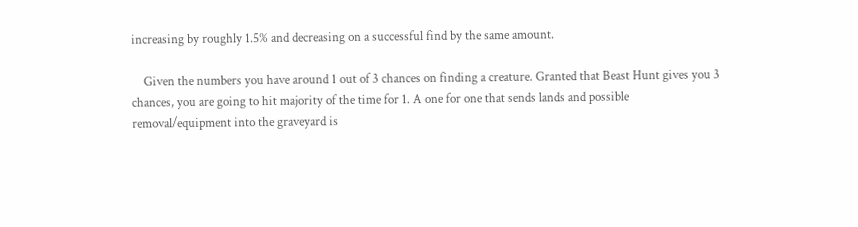increasing by roughly 1.5% and decreasing on a successful find by the same amount.

    Given the numbers you have around 1 out of 3 chances on finding a creature. Granted that Beast Hunt gives you 3 chances, you are going to hit majority of the time for 1. A one for one that sends lands and possible removal/equipment into the graveyard is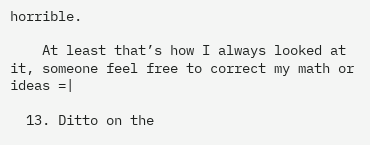horrible.

    At least that’s how I always looked at it, someone feel free to correct my math or ideas =|

  13. Ditto on the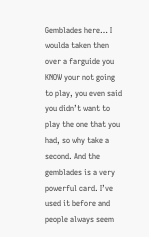Gemblades here… I woulda taken then over a farguide you KNOW your not going to play, you even said you didn’t want to play the one that you had, so why take a second. And the gemblades is a very powerful card. I’ve used it before and people always seem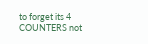to forget its 4 COUNTERS not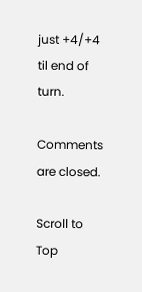just +4/+4 til end of turn.

Comments are closed.

Scroll to Top